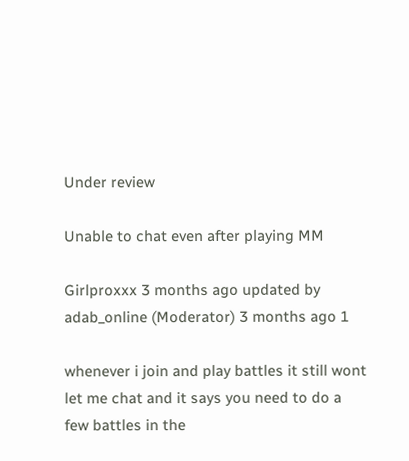Under review

Unable to chat even after playing MM

Girlproxxx 3 months ago updated by adab_online (Moderator) 3 months ago 1

whenever i join and play battles it still wont let me chat and it says you need to do a few battles in the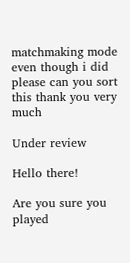matchmaking mode even though i did please can you sort this thank you very much

Under review

Hello there!

Are you sure you played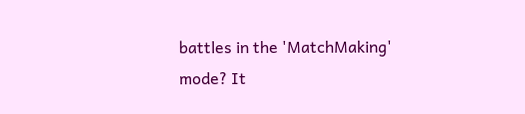battles in the 'MatchMaking' mode? It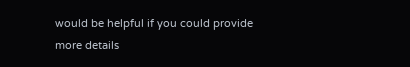would be helpful if you could provide more details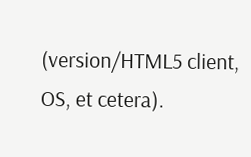(version/HTML5 client, OS, et cetera).